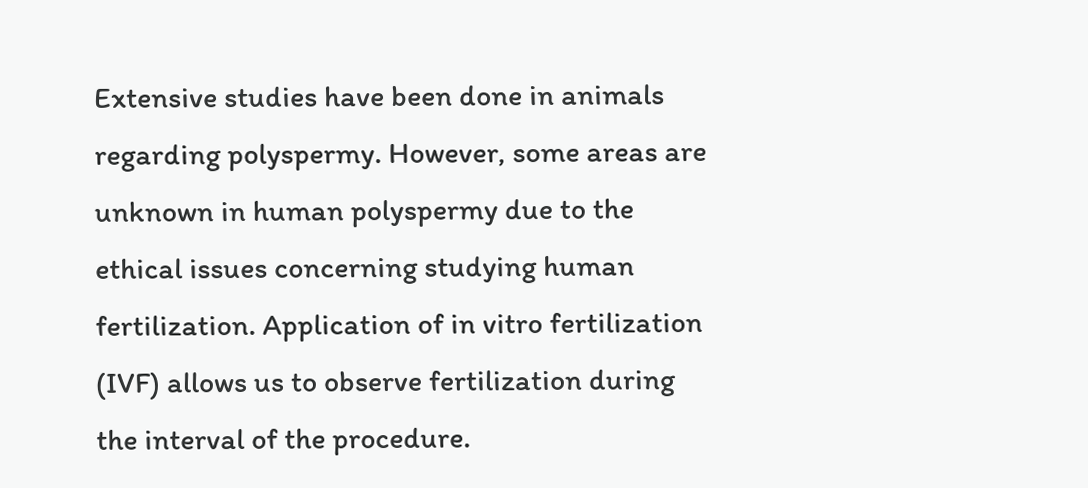Extensive studies have been done in animals regarding polyspermy. However, some areas are unknown in human polyspermy due to the ethical issues concerning studying human fertilization. Application of in vitro fertilization (IVF) allows us to observe fertilization during the interval of the procedure.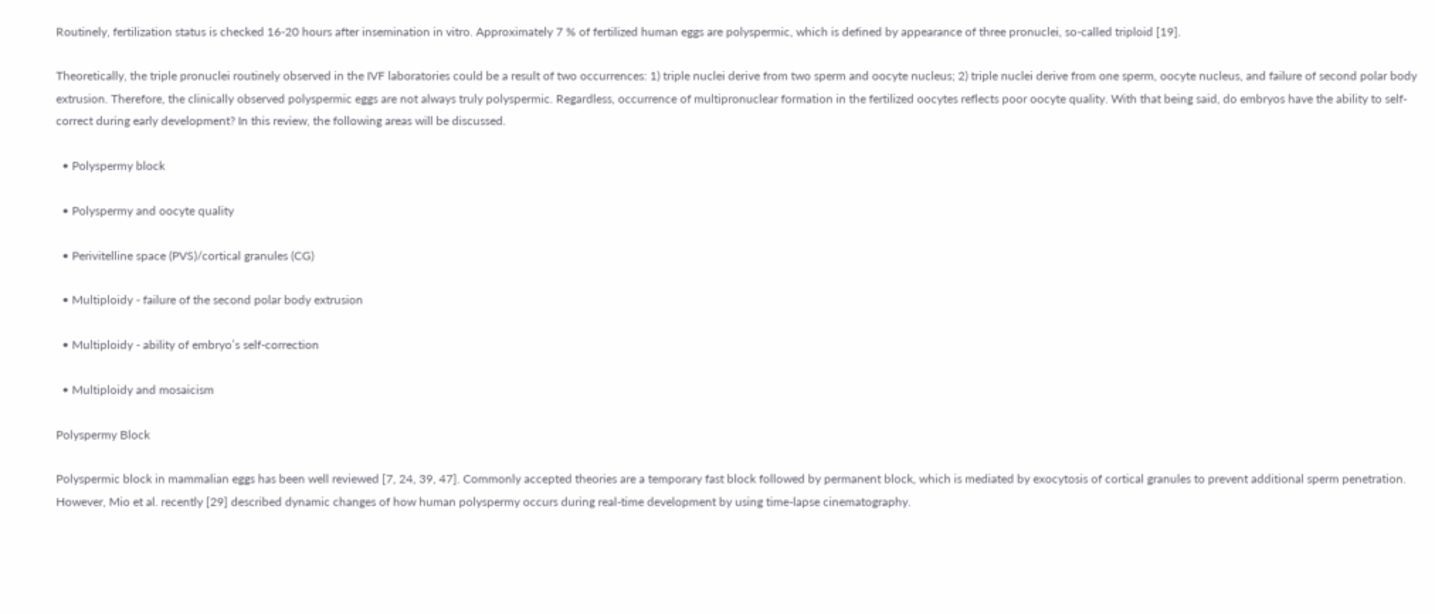Routinely, fertilization status is checked 16-20 hours after insemination in vitro. Approximately 7 % of fertilized human eggs are polyspermic, which is defined by appearance of three pronuclei, so-called triploid [19].

Theoretically, the triple pronuclei routinely observed in the IVF laboratories could be a result of two occurrences: 1) triple nuclei derive from two sperm and oocyte nucleus; 2) triple nuclei derive from one sperm, oocyte nucleus, and failure of second polar body extrusion. Therefore, the clinically observed polyspermic eggs are not always truly polyspermic. Regardless, occurrence of multipronuclear formation in the fertilized oocytes reflects poor oocyte quality. With that being said, do embryos have the ability to self-correct during early development? In this review, the following areas will be discussed.

  • Polyspermy block

  • Polyspermy and oocyte quality

  • Perivitelline space (PVS)/cortical granules (CG)

  • Multiploidy - failure of the second polar body extrusion

  • Multiploidy - ability of embryo’s self-correction

  • Multiploidy and mosaicism

Polyspermy Block

Polyspermic block in mammalian eggs has been well reviewed [7, 24, 39, 47]. Commonly accepted theories are a temporary fast block followed by permanent block, which is mediated by exocytosis of cortical granules to prevent additional sperm penetration. However, Mio et al. recently [29] described dynamic changes of how human polyspermy occurs during real-time development by using time-lapse cinematography.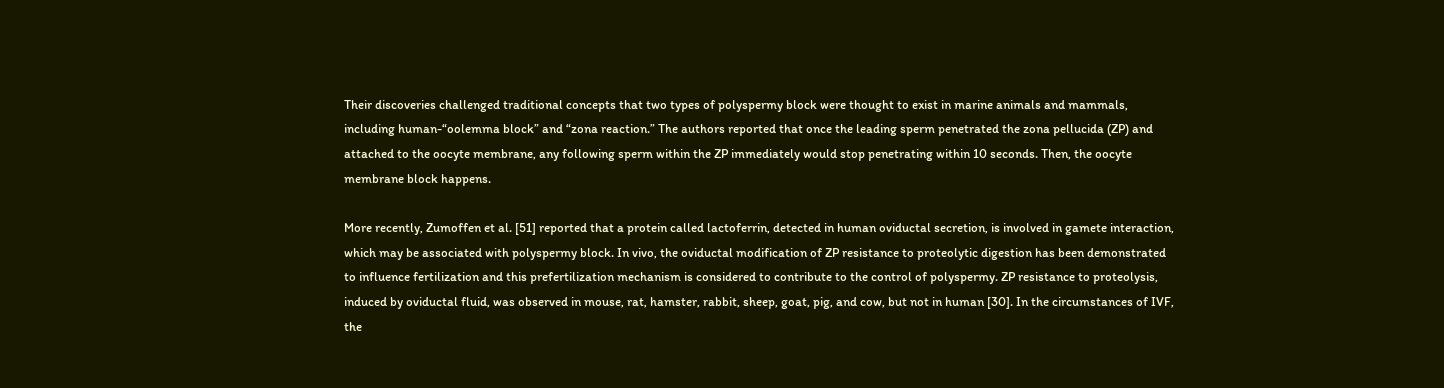Their discoveries challenged traditional concepts that two types of polyspermy block were thought to exist in marine animals and mammals, including human-“oolemma block” and “zona reaction.” The authors reported that once the leading sperm penetrated the zona pellucida (ZP) and attached to the oocyte membrane, any following sperm within the ZP immediately would stop penetrating within 10 seconds. Then, the oocyte membrane block happens.

More recently, Zumoffen et al. [51] reported that a protein called lactoferrin, detected in human oviductal secretion, is involved in gamete interaction, which may be associated with polyspermy block. In vivo, the oviductal modification of ZP resistance to proteolytic digestion has been demonstrated to influence fertilization and this prefertilization mechanism is considered to contribute to the control of polyspermy. ZP resistance to proteolysis, induced by oviductal fluid, was observed in mouse, rat, hamster, rabbit, sheep, goat, pig, and cow, but not in human [30]. In the circumstances of IVF, the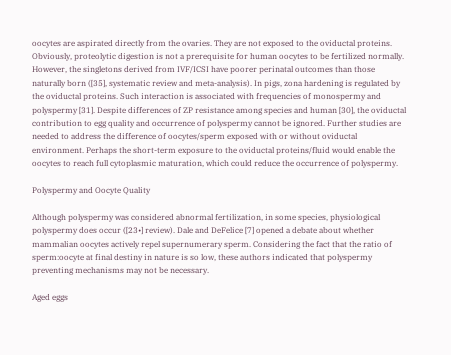oocytes are aspirated directly from the ovaries. They are not exposed to the oviductal proteins. Obviously, proteolytic digestion is not a prerequisite for human oocytes to be fertilized normally. However, the singletons derived from IVF/ICSI have poorer perinatal outcomes than those naturally born ([35], systematic review and meta-analysis). In pigs, zona hardening is regulated by the oviductal proteins. Such interaction is associated with frequencies of monospermy and polyspermy [31]. Despite differences of ZP resistance among species and human [30], the oviductal contribution to egg quality and occurrence of polyspermy cannot be ignored. Further studies are needed to address the difference of oocytes/sperm exposed with or without oviductal environment. Perhaps the short-term exposure to the oviductal proteins/fluid would enable the oocytes to reach full cytoplasmic maturation, which could reduce the occurrence of polyspermy.

Polyspermy and Oocyte Quality

Although polyspermy was considered abnormal fertilization, in some species, physiological polyspermy does occur ([23•] review). Dale and DeFelice [7] opened a debate about whether mammalian oocytes actively repel supernumerary sperm. Considering the fact that the ratio of sperm:oocyte at final destiny in nature is so low, these authors indicated that polyspermy preventing mechanisms may not be necessary.

Aged eggs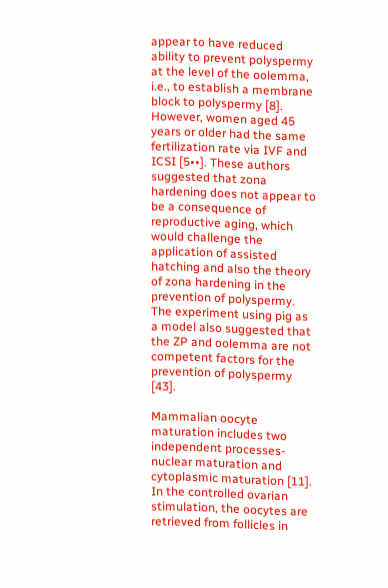appear to have reduced ability to prevent polyspermy at the level of the oolemma, i.e., to establish a membrane block to polyspermy [8]. However, women aged 45 years or older had the same fertilization rate via IVF and ICSI [5••]. These authors suggested that zona hardening does not appear to be a consequence of reproductive aging, which would challenge the application of assisted hatching and also the theory of zona hardening in the prevention of polyspermy. The experiment using pig as a model also suggested that the ZP and oolemma are not competent factors for the prevention of polyspermy [43].

Mammalian oocyte maturation includes two independent processes-nuclear maturation and cytoplasmic maturation [11]. In the controlled ovarian stimulation, the oocytes are retrieved from follicles in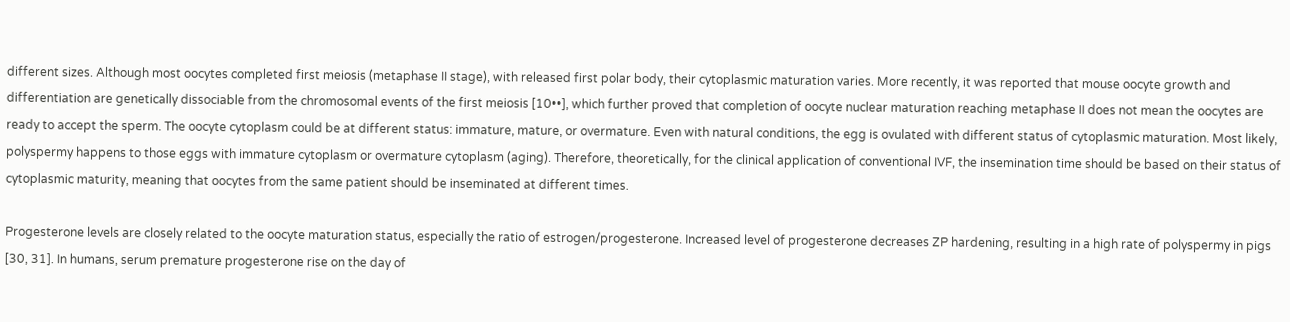different sizes. Although most oocytes completed first meiosis (metaphase II stage), with released first polar body, their cytoplasmic maturation varies. More recently, it was reported that mouse oocyte growth and differentiation are genetically dissociable from the chromosomal events of the first meiosis [10••], which further proved that completion of oocyte nuclear maturation reaching metaphase II does not mean the oocytes are ready to accept the sperm. The oocyte cytoplasm could be at different status: immature, mature, or overmature. Even with natural conditions, the egg is ovulated with different status of cytoplasmic maturation. Most likely, polyspermy happens to those eggs with immature cytoplasm or overmature cytoplasm (aging). Therefore, theoretically, for the clinical application of conventional IVF, the insemination time should be based on their status of cytoplasmic maturity, meaning that oocytes from the same patient should be inseminated at different times.

Progesterone levels are closely related to the oocyte maturation status, especially the ratio of estrogen/progesterone. Increased level of progesterone decreases ZP hardening, resulting in a high rate of polyspermy in pigs [30, 31]. In humans, serum premature progesterone rise on the day of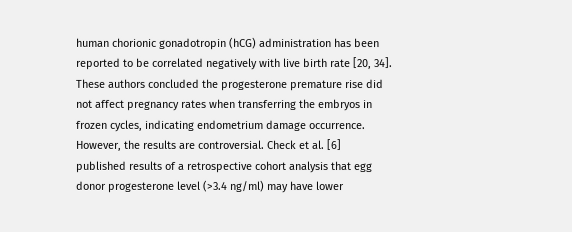human chorionic gonadotropin (hCG) administration has been reported to be correlated negatively with live birth rate [20, 34]. These authors concluded the progesterone premature rise did not affect pregnancy rates when transferring the embryos in frozen cycles, indicating endometrium damage occurrence. However, the results are controversial. Check et al. [6] published results of a retrospective cohort analysis that egg donor progesterone level (>3.4 ng/ml) may have lower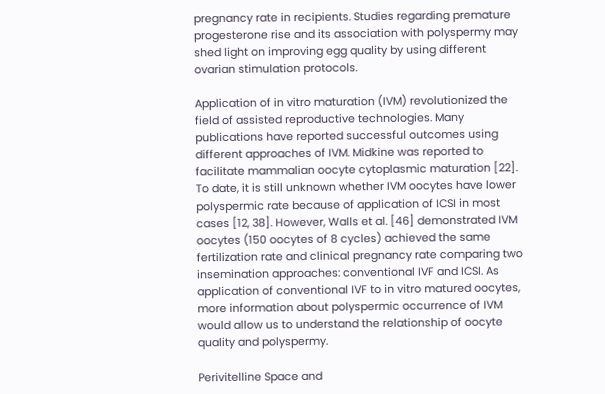pregnancy rate in recipients. Studies regarding premature progesterone rise and its association with polyspermy may shed light on improving egg quality by using different ovarian stimulation protocols.

Application of in vitro maturation (IVM) revolutionized the field of assisted reproductive technologies. Many publications have reported successful outcomes using different approaches of IVM. Midkine was reported to facilitate mammalian oocyte cytoplasmic maturation [22]. To date, it is still unknown whether IVM oocytes have lower polyspermic rate because of application of ICSI in most cases [12, 38]. However, Walls et al. [46] demonstrated IVM oocytes (150 oocytes of 8 cycles) achieved the same fertilization rate and clinical pregnancy rate comparing two insemination approaches: conventional IVF and ICSI. As application of conventional IVF to in vitro matured oocytes, more information about polyspermic occurrence of IVM would allow us to understand the relationship of oocyte quality and polyspermy.

Perivitelline Space and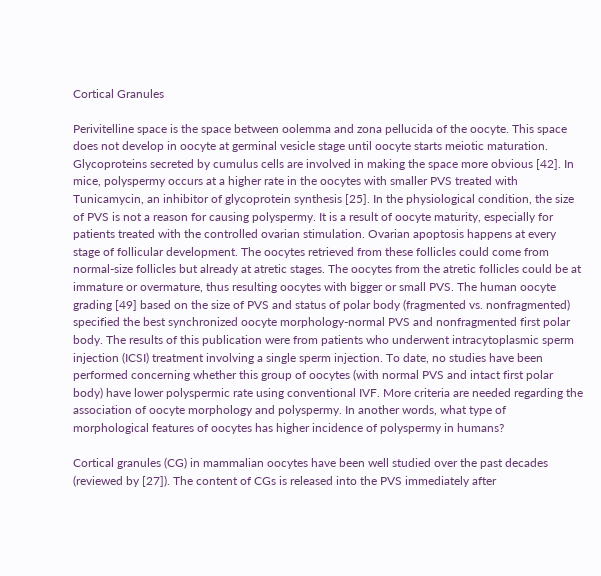Cortical Granules

Perivitelline space is the space between oolemma and zona pellucida of the oocyte. This space does not develop in oocyte at germinal vesicle stage until oocyte starts meiotic maturation. Glycoproteins secreted by cumulus cells are involved in making the space more obvious [42]. In mice, polyspermy occurs at a higher rate in the oocytes with smaller PVS treated with Tunicamycin, an inhibitor of glycoprotein synthesis [25]. In the physiological condition, the size of PVS is not a reason for causing polyspermy. It is a result of oocyte maturity, especially for patients treated with the controlled ovarian stimulation. Ovarian apoptosis happens at every stage of follicular development. The oocytes retrieved from these follicles could come from normal-size follicles but already at atretic stages. The oocytes from the atretic follicles could be at immature or overmature, thus resulting oocytes with bigger or small PVS. The human oocyte grading [49] based on the size of PVS and status of polar body (fragmented vs. nonfragmented) specified the best synchronized oocyte morphology-normal PVS and nonfragmented first polar body. The results of this publication were from patients who underwent intracytoplasmic sperm injection (ICSI) treatment involving a single sperm injection. To date, no studies have been performed concerning whether this group of oocytes (with normal PVS and intact first polar body) have lower polyspermic rate using conventional IVF. More criteria are needed regarding the association of oocyte morphology and polyspermy. In another words, what type of morphological features of oocytes has higher incidence of polyspermy in humans?

Cortical granules (CG) in mammalian oocytes have been well studied over the past decades (reviewed by [27]). The content of CGs is released into the PVS immediately after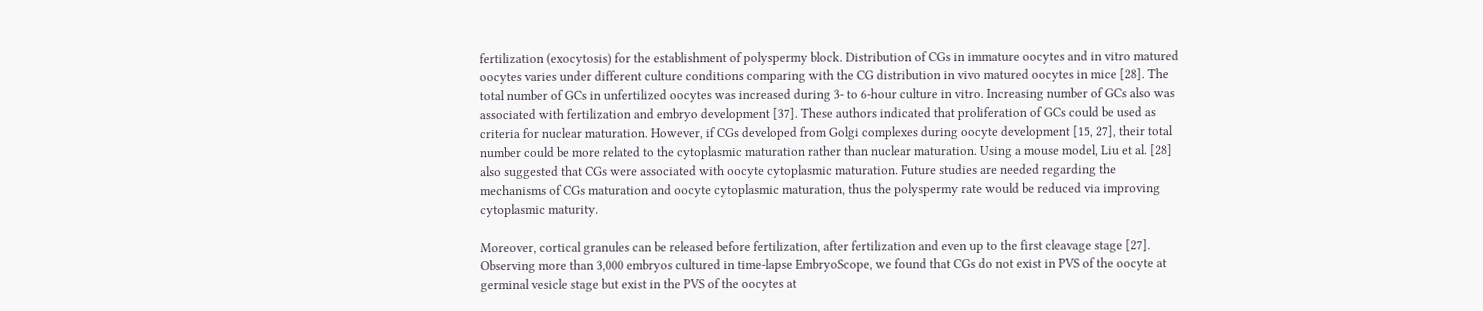fertilization (exocytosis) for the establishment of polyspermy block. Distribution of CGs in immature oocytes and in vitro matured oocytes varies under different culture conditions comparing with the CG distribution in vivo matured oocytes in mice [28]. The total number of GCs in unfertilized oocytes was increased during 3- to 6-hour culture in vitro. Increasing number of GCs also was associated with fertilization and embryo development [37]. These authors indicated that proliferation of GCs could be used as criteria for nuclear maturation. However, if CGs developed from Golgi complexes during oocyte development [15, 27], their total number could be more related to the cytoplasmic maturation rather than nuclear maturation. Using a mouse model, Liu et al. [28] also suggested that CGs were associated with oocyte cytoplasmic maturation. Future studies are needed regarding the mechanisms of CGs maturation and oocyte cytoplasmic maturation, thus the polyspermy rate would be reduced via improving cytoplasmic maturity.

Moreover, cortical granules can be released before fertilization, after fertilization and even up to the first cleavage stage [27]. Observing more than 3,000 embryos cultured in time-lapse EmbryoScope, we found that CGs do not exist in PVS of the oocyte at germinal vesicle stage but exist in the PVS of the oocytes at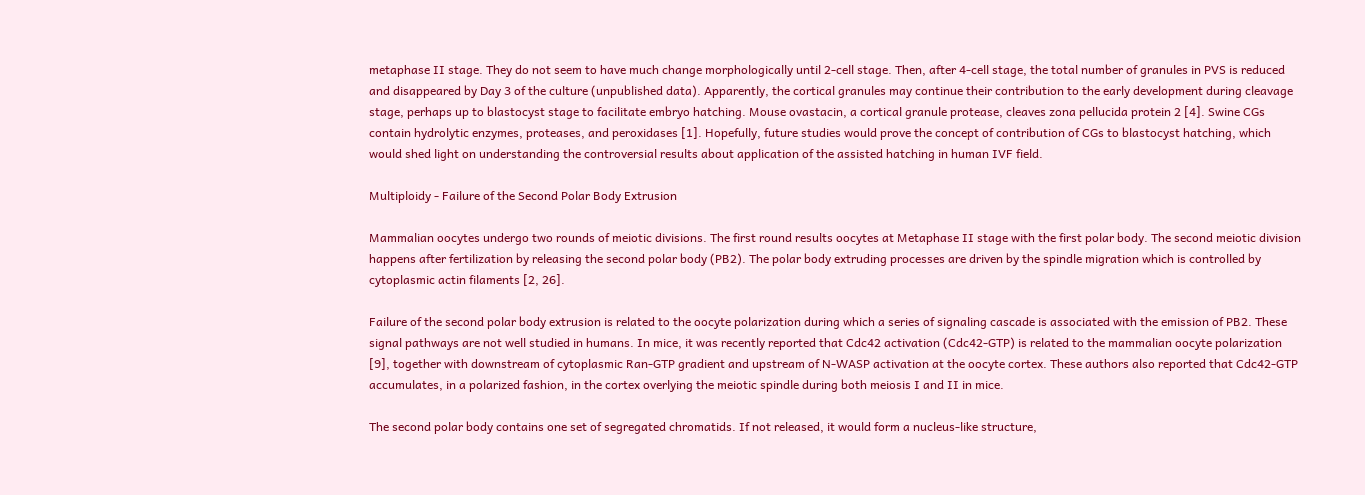metaphase II stage. They do not seem to have much change morphologically until 2-cell stage. Then, after 4-cell stage, the total number of granules in PVS is reduced and disappeared by Day 3 of the culture (unpublished data). Apparently, the cortical granules may continue their contribution to the early development during cleavage stage, perhaps up to blastocyst stage to facilitate embryo hatching. Mouse ovastacin, a cortical granule protease, cleaves zona pellucida protein 2 [4]. Swine CGs contain hydrolytic enzymes, proteases, and peroxidases [1]. Hopefully, future studies would prove the concept of contribution of CGs to blastocyst hatching, which would shed light on understanding the controversial results about application of the assisted hatching in human IVF field.

Multiploidy - Failure of the Second Polar Body Extrusion

Mammalian oocytes undergo two rounds of meiotic divisions. The first round results oocytes at Metaphase II stage with the first polar body. The second meiotic division happens after fertilization by releasing the second polar body (PB2). The polar body extruding processes are driven by the spindle migration which is controlled by cytoplasmic actin filaments [2, 26].

Failure of the second polar body extrusion is related to the oocyte polarization during which a series of signaling cascade is associated with the emission of PB2. These signal pathways are not well studied in humans. In mice, it was recently reported that Cdc42 activation (Cdc42-GTP) is related to the mammalian oocyte polarization [9], together with downstream of cytoplasmic Ran-GTP gradient and upstream of N-WASP activation at the oocyte cortex. These authors also reported that Cdc42-GTP accumulates, in a polarized fashion, in the cortex overlying the meiotic spindle during both meiosis I and II in mice.

The second polar body contains one set of segregated chromatids. If not released, it would form a nucleus-like structure,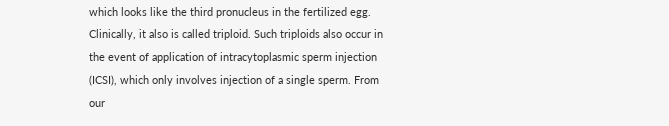which looks like the third pronucleus in the fertilized egg. Clinically, it also is called triploid. Such triploids also occur in the event of application of intracytoplasmic sperm injection (ICSI), which only involves injection of a single sperm. From our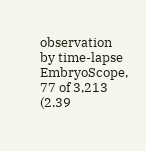observation by time-lapse EmbryoScope, 77 of 3,213 (2.39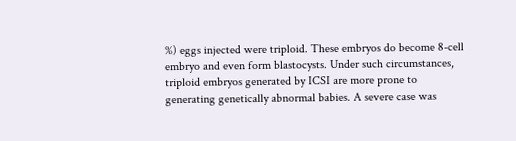%) eggs injected were triploid. These embryos do become 8-cell embryo and even form blastocysts. Under such circumstances, triploid embryos generated by ICSI are more prone to generating genetically abnormal babies. A severe case was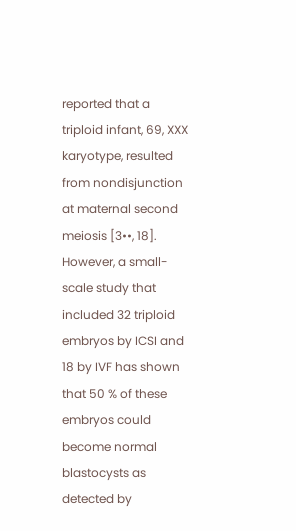reported that a triploid infant, 69, XXX karyotype, resulted from nondisjunction at maternal second meiosis [3••, 18]. However, a small-scale study that included 32 triploid embryos by ICSI and 18 by IVF has shown that 50 % of these embryos could become normal blastocysts as detected by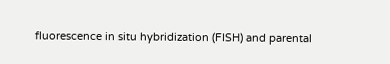fluorescence in situ hybridization (FISH) and parental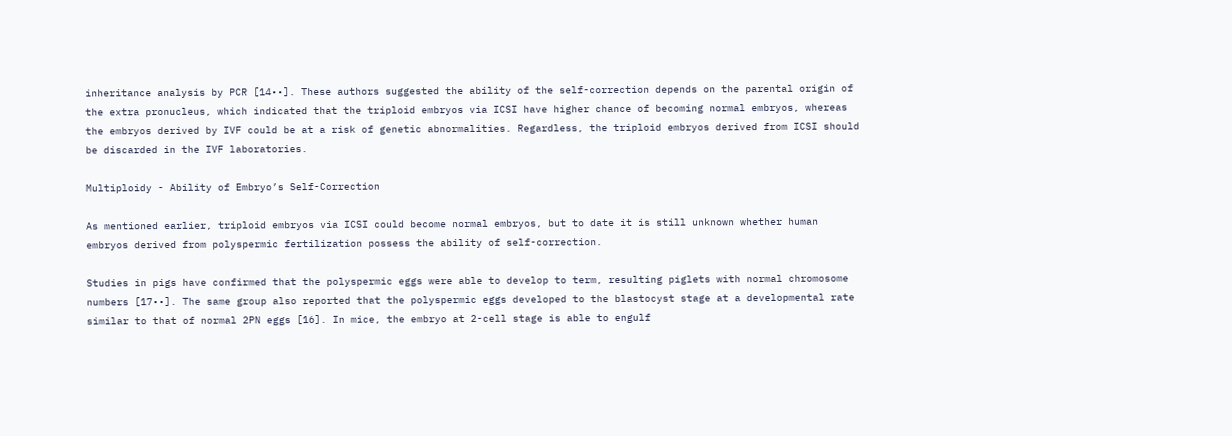inheritance analysis by PCR [14••]. These authors suggested the ability of the self-correction depends on the parental origin of the extra pronucleus, which indicated that the triploid embryos via ICSI have higher chance of becoming normal embryos, whereas the embryos derived by IVF could be at a risk of genetic abnormalities. Regardless, the triploid embryos derived from ICSI should be discarded in the IVF laboratories.

Multiploidy - Ability of Embryo’s Self-Correction

As mentioned earlier, triploid embryos via ICSI could become normal embryos, but to date it is still unknown whether human embryos derived from polyspermic fertilization possess the ability of self-correction.

Studies in pigs have confirmed that the polyspermic eggs were able to develop to term, resulting piglets with normal chromosome numbers [17••]. The same group also reported that the polyspermic eggs developed to the blastocyst stage at a developmental rate similar to that of normal 2PN eggs [16]. In mice, the embryo at 2-cell stage is able to engulf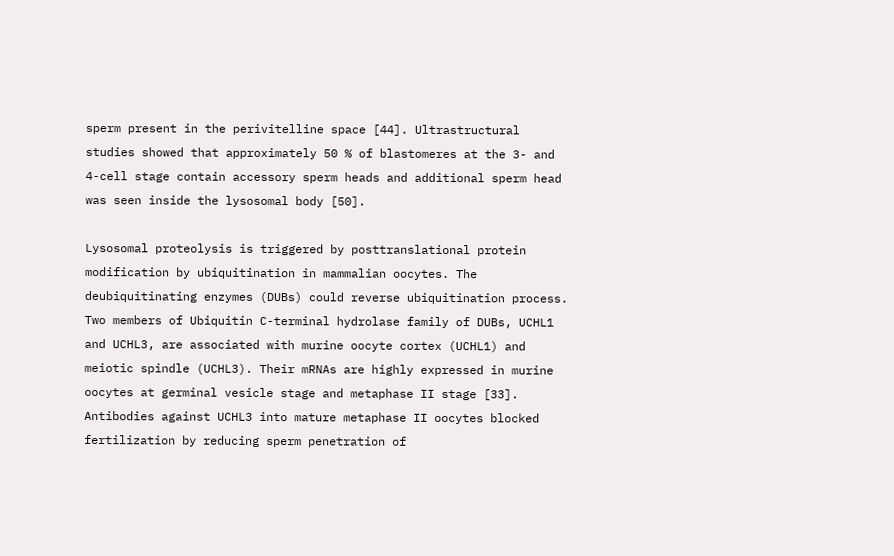sperm present in the perivitelline space [44]. Ultrastructural studies showed that approximately 50 % of blastomeres at the 3- and 4-cell stage contain accessory sperm heads and additional sperm head was seen inside the lysosomal body [50].

Lysosomal proteolysis is triggered by posttranslational protein modification by ubiquitination in mammalian oocytes. The deubiquitinating enzymes (DUBs) could reverse ubiquitination process. Two members of Ubiquitin C-terminal hydrolase family of DUBs, UCHL1 and UCHL3, are associated with murine oocyte cortex (UCHL1) and meiotic spindle (UCHL3). Their mRNAs are highly expressed in murine oocytes at germinal vesicle stage and metaphase II stage [33]. Antibodies against UCHL3 into mature metaphase II oocytes blocked fertilization by reducing sperm penetration of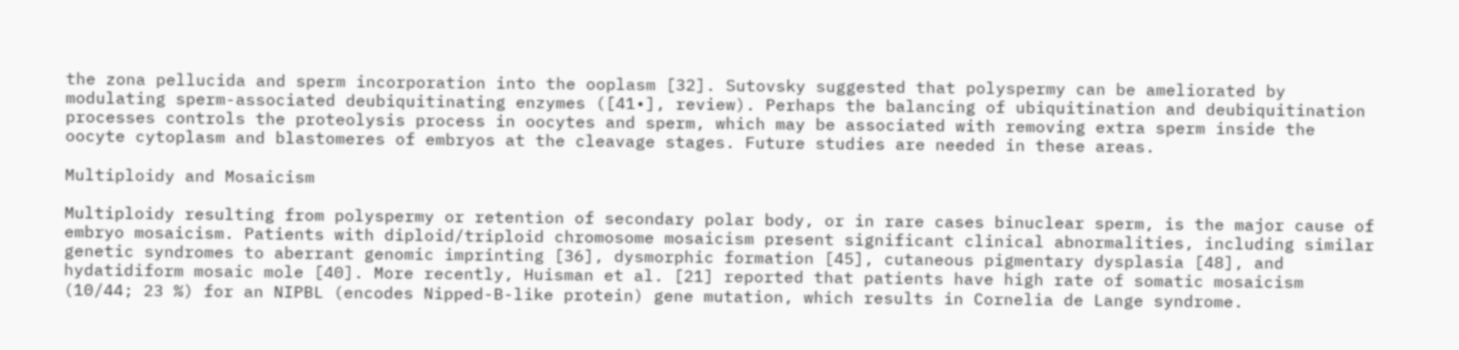the zona pellucida and sperm incorporation into the ooplasm [32]. Sutovsky suggested that polyspermy can be ameliorated by modulating sperm-associated deubiquitinating enzymes ([41•], review). Perhaps the balancing of ubiquitination and deubiquitination processes controls the proteolysis process in oocytes and sperm, which may be associated with removing extra sperm inside the oocyte cytoplasm and blastomeres of embryos at the cleavage stages. Future studies are needed in these areas.

Multiploidy and Mosaicism

Multiploidy resulting from polyspermy or retention of secondary polar body, or in rare cases binuclear sperm, is the major cause of embryo mosaicism. Patients with diploid/triploid chromosome mosaicism present significant clinical abnormalities, including similar genetic syndromes to aberrant genomic imprinting [36], dysmorphic formation [45], cutaneous pigmentary dysplasia [48], and hydatidiform mosaic mole [40]. More recently, Huisman et al. [21] reported that patients have high rate of somatic mosaicism (10/44; 23 %) for an NIPBL (encodes Nipped-B-like protein) gene mutation, which results in Cornelia de Lange syndrome.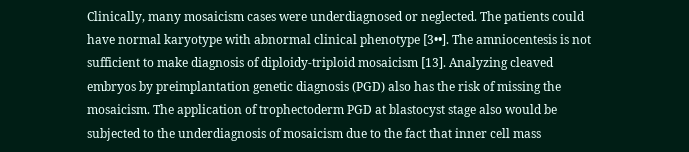Clinically, many mosaicism cases were underdiagnosed or neglected. The patients could have normal karyotype with abnormal clinical phenotype [3••]. The amniocentesis is not sufficient to make diagnosis of diploidy-triploid mosaicism [13]. Analyzing cleaved embryos by preimplantation genetic diagnosis (PGD) also has the risk of missing the mosaicism. The application of trophectoderm PGD at blastocyst stage also would be subjected to the underdiagnosis of mosaicism due to the fact that inner cell mass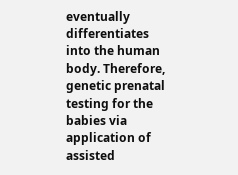eventually differentiates into the human body. Therefore, genetic prenatal testing for the babies via application of assisted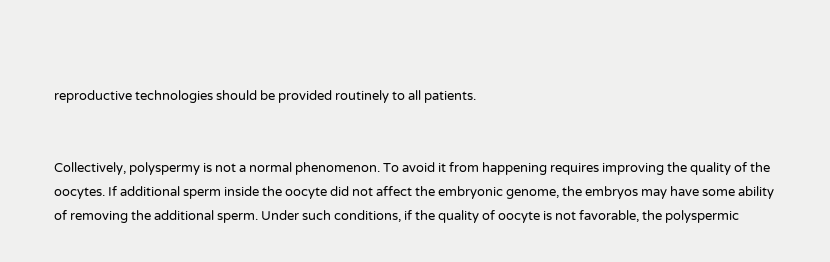reproductive technologies should be provided routinely to all patients.


Collectively, polyspermy is not a normal phenomenon. To avoid it from happening requires improving the quality of the oocytes. If additional sperm inside the oocyte did not affect the embryonic genome, the embryos may have some ability of removing the additional sperm. Under such conditions, if the quality of oocyte is not favorable, the polyspermic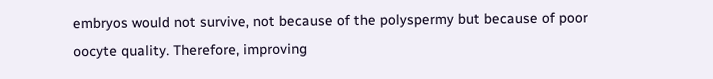embryos would not survive, not because of the polyspermy but because of poor oocyte quality. Therefore, improving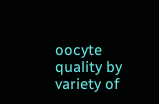oocyte quality by variety of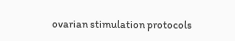ovarian stimulation protocols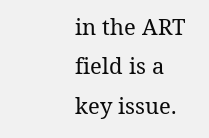in the ART field is a key issue.